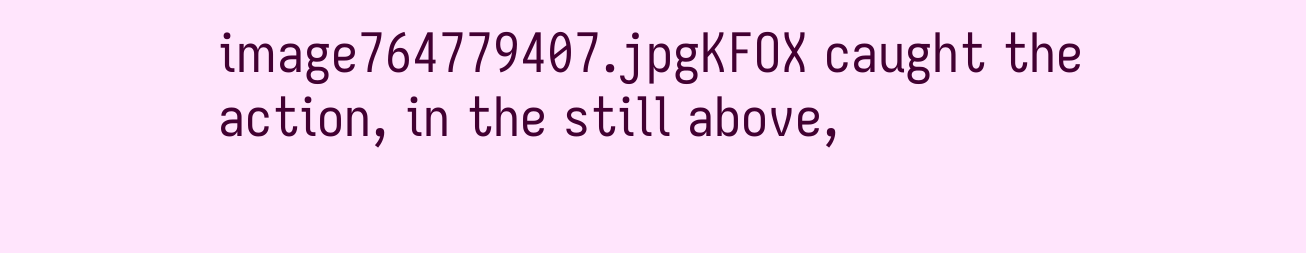image764779407.jpgKFOX caught the action, in the still above,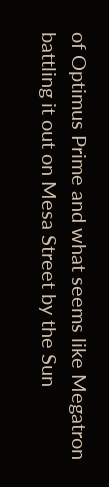of Optimus Prime and what seems like Megatron battling it out on Mesa Street by the Sun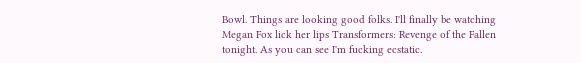Bowl. Things are looking good folks. I'll finally be watching Megan Fox lick her lips Transformers: Revenge of the Fallen tonight. As you can see I'm fucking ecstatic.